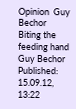Opinion  Guy Bechor
Biting the feeding hand
Guy Bechor
Published: 15.09.12, 13:22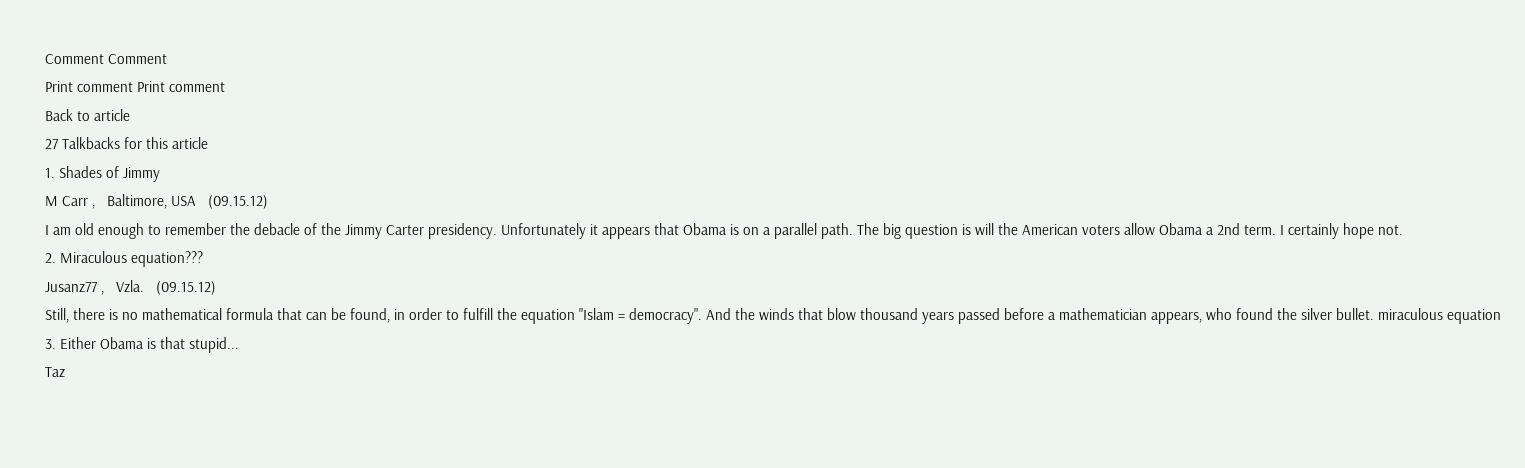Comment Comment
Print comment Print comment
Back to article
27 Talkbacks for this article
1. Shades of Jimmy
M Carr ,   Baltimore, USA   (09.15.12)
I am old enough to remember the debacle of the Jimmy Carter presidency. Unfortunately it appears that Obama is on a parallel path. The big question is will the American voters allow Obama a 2nd term. I certainly hope not.
2. Miraculous equation???
Jusanz77 ,   Vzla.   (09.15.12)
Still, there is no mathematical formula that can be found, in order to fulfill the equation "Islam = democracy". And the winds that blow thousand years passed before a mathematician appears, who found the silver bullet. miraculous equation
3. Either Obama is that stupid...
Taz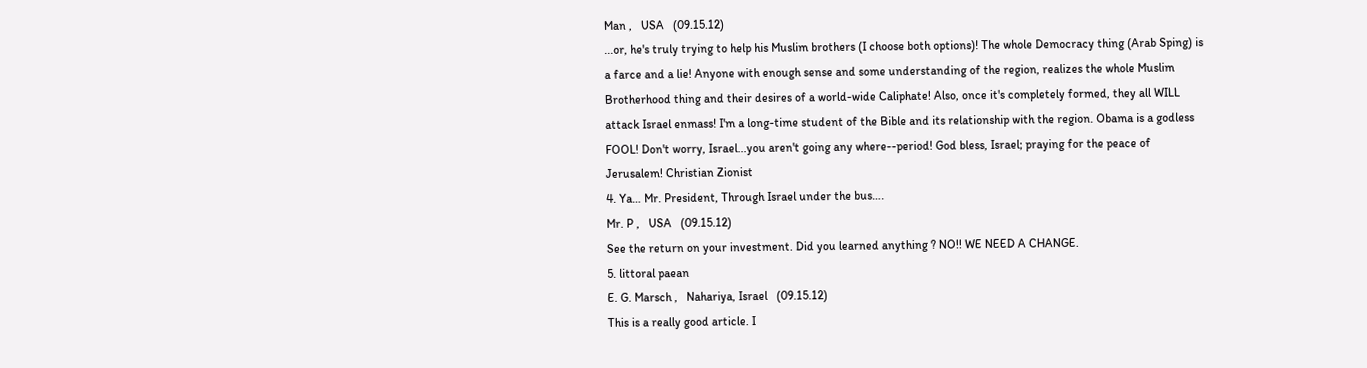Man ,   USA   (09.15.12)
...or, he's truly trying to help his Muslim brothers (I choose both options)! The whole Democracy thing (Arab Sping) is a farce and a lie! Anyone with enough sense and some understanding of the region, realizes the whole Muslim Brotherhood thing and their desires of a world-wide Caliphate! Also, once it's completely formed, they all WILL attack Israel enmass! I'm a long-time student of the Bible and its relationship with the region. Obama is a godless FOOL! Don't worry, Israel...you aren't going any where--period! God bless, Israel; praying for the peace of Jerusalem! Christian Zionist
4. Ya… Mr. President, Through Israel under the bus….
Mr. P ,   USA   (09.15.12)
See the return on your investment. Did you learned anything ? NO!! WE NEED A CHANGE.
5. littoral paean
E. G. Marsch ,   Nahariya, Israel   (09.15.12)
This is a really good article. I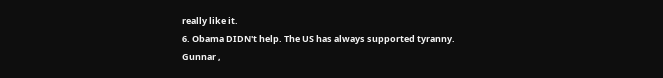really like it.
6. Obama DIDN't help. The US has always supported tyranny.
Gunnar ,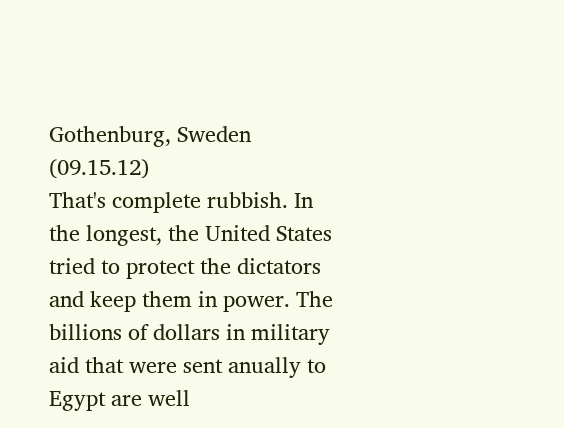Gothenburg, Sweden   (09.15.12)
That's complete rubbish. In the longest, the United States tried to protect the dictators and keep them in power. The billions of dollars in military aid that were sent anually to Egypt are well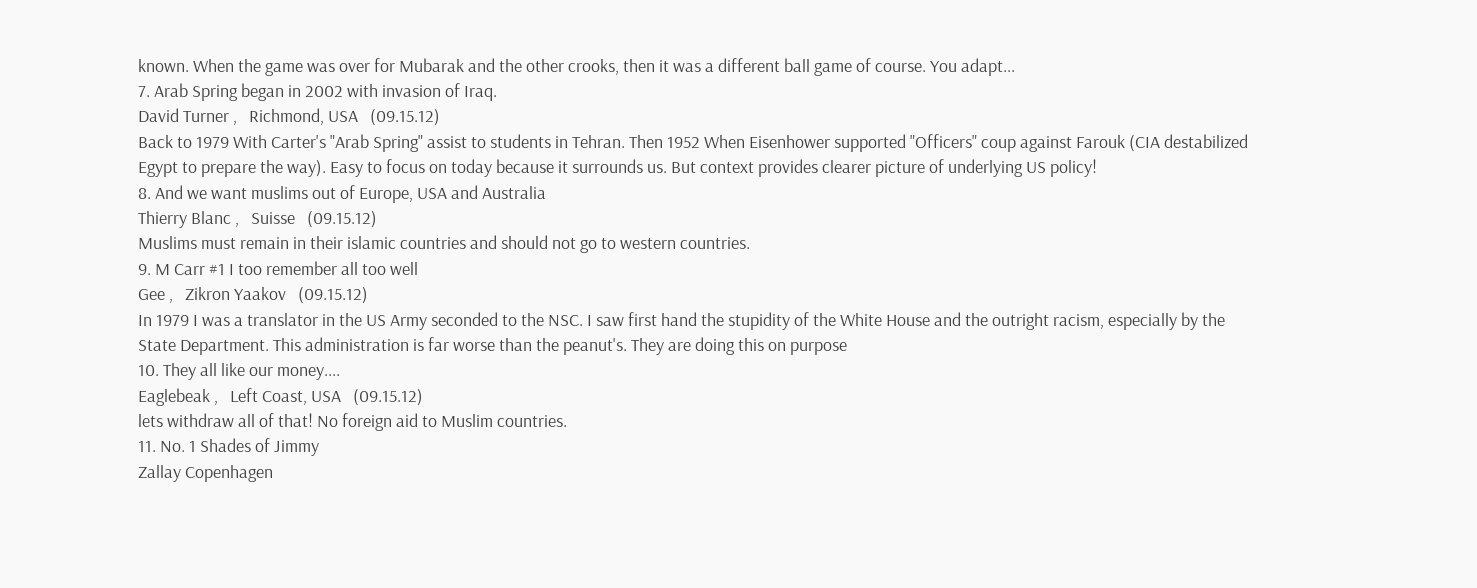known. When the game was over for Mubarak and the other crooks, then it was a different ball game of course. You adapt...
7. Arab Spring began in 2002 with invasion of Iraq.
David Turner ,   Richmond, USA   (09.15.12)
Back to 1979 With Carter's "Arab Spring" assist to students in Tehran. Then 1952 When Eisenhower supported "Officers" coup against Farouk (CIA destabilized Egypt to prepare the way). Easy to focus on today because it surrounds us. But context provides clearer picture of underlying US policy!
8. And we want muslims out of Europe, USA and Australia
Thierry Blanc ,   Suisse   (09.15.12)
Muslims must remain in their islamic countries and should not go to western countries.
9. M Carr #1 I too remember all too well
Gee ,   Zikron Yaakov   (09.15.12)
In 1979 I was a translator in the US Army seconded to the NSC. I saw first hand the stupidity of the White House and the outright racism, especially by the State Department. This administration is far worse than the peanut's. They are doing this on purpose
10. They all like our money....
Eaglebeak ,   Left Coast, USA   (09.15.12)
lets withdraw all of that! No foreign aid to Muslim countries.
11. No. 1 Shades of Jimmy
Zallay Copenhagen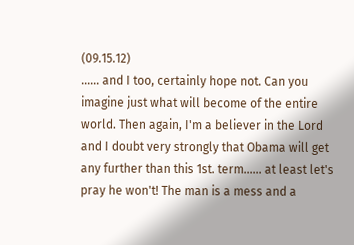(09.15.12)
...... and I too, certainly hope not. Can you imagine just what will become of the entire world. Then again, I'm a believer in the Lord and I doubt very strongly that Obama will get any further than this 1st. term...... at least let's pray he won't! The man is a mess and a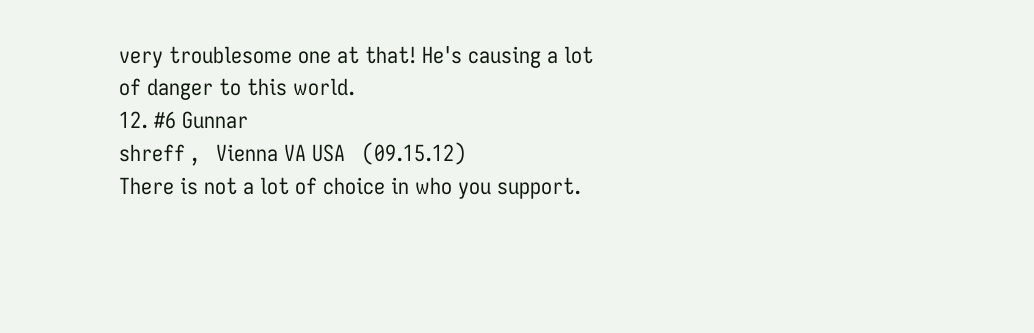very troublesome one at that! He's causing a lot of danger to this world.
12. #6 Gunnar
shreff ,   Vienna VA USA   (09.15.12)
There is not a lot of choice in who you support.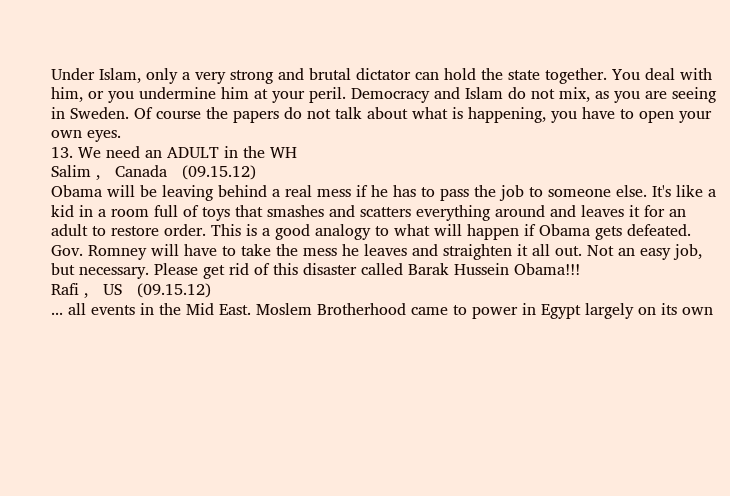Under Islam, only a very strong and brutal dictator can hold the state together. You deal with him, or you undermine him at your peril. Democracy and Islam do not mix, as you are seeing in Sweden. Of course the papers do not talk about what is happening, you have to open your own eyes.
13. We need an ADULT in the WH
Salim ,   Canada   (09.15.12)
Obama will be leaving behind a real mess if he has to pass the job to someone else. It's like a kid in a room full of toys that smashes and scatters everything around and leaves it for an adult to restore order. This is a good analogy to what will happen if Obama gets defeated. Gov. Romney will have to take the mess he leaves and straighten it all out. Not an easy job, but necessary. Please get rid of this disaster called Barak Hussein Obama!!!
Rafi ,   US   (09.15.12)
... all events in the Mid East. Moslem Brotherhood came to power in Egypt largely on its own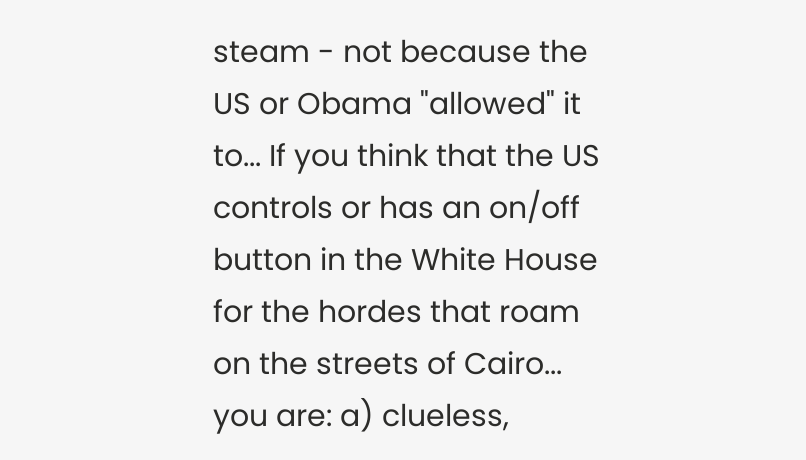steam - not because the US or Obama "allowed" it to... If you think that the US controls or has an on/off button in the White House for the hordes that roam on the streets of Cairo... you are: a) clueless,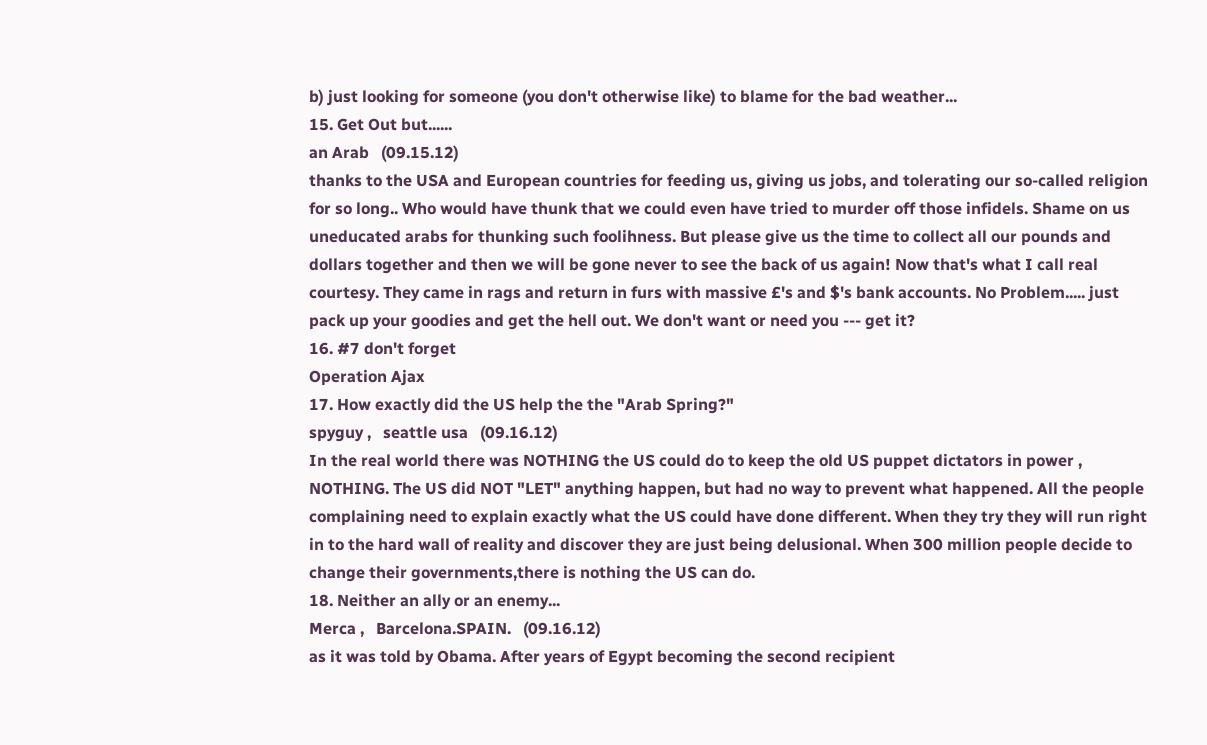b) just looking for someone (you don't otherwise like) to blame for the bad weather...
15. Get Out but......
an Arab   (09.15.12)
thanks to the USA and European countries for feeding us, giving us jobs, and tolerating our so-called religion for so long.. Who would have thunk that we could even have tried to murder off those infidels. Shame on us uneducated arabs for thunking such foolihness. But please give us the time to collect all our pounds and dollars together and then we will be gone never to see the back of us again! Now that's what I call real courtesy. They came in rags and return in furs with massive £'s and $'s bank accounts. No Problem..... just pack up your goodies and get the hell out. We don't want or need you --- get it?
16. #7 don't forget
Operation Ajax
17. How exactly did the US help the the "Arab Spring?"
spyguy ,   seattle usa   (09.16.12)
In the real world there was NOTHING the US could do to keep the old US puppet dictators in power , NOTHING. The US did NOT "LET" anything happen, but had no way to prevent what happened. All the people complaining need to explain exactly what the US could have done different. When they try they will run right in to the hard wall of reality and discover they are just being delusional. When 300 million people decide to change their governments,there is nothing the US can do.
18. Neither an ally or an enemy...
Merca ,   Barcelona.SPAIN.   (09.16.12)
as it was told by Obama. After years of Egypt becoming the second recipient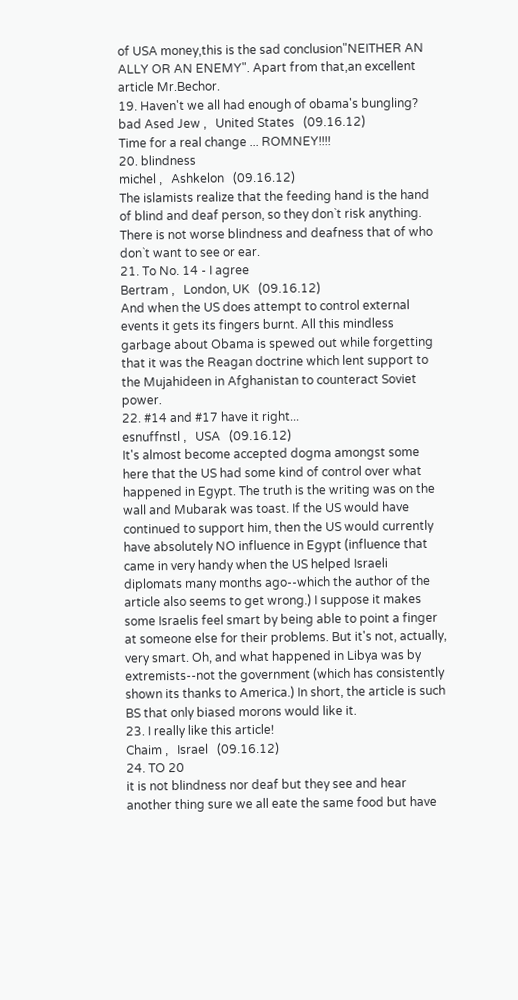of USA money,this is the sad conclusion"NEITHER AN ALLY OR AN ENEMY". Apart from that,an excellent article Mr.Bechor.
19. Haven't we all had enough of obama's bungling?
bad Ased Jew ,   United States   (09.16.12)
Time for a real change ... ROMNEY!!!!
20. blindness
michel ,   Ashkelon   (09.16.12)
The islamists realize that the feeding hand is the hand of blind and deaf person, so they don`t risk anything. There is not worse blindness and deafness that of who don`t want to see or ear.
21. To No. 14 - I agree
Bertram ,   London, UK   (09.16.12)
And when the US does attempt to control external events it gets its fingers burnt. All this mindless garbage about Obama is spewed out while forgetting that it was the Reagan doctrine which lent support to the Mujahideen in Afghanistan to counteract Soviet power.
22. #14 and #17 have it right...
esnuffnstl ,   USA   (09.16.12)
It's almost become accepted dogma amongst some here that the US had some kind of control over what happened in Egypt. The truth is the writing was on the wall and Mubarak was toast. If the US would have continued to support him, then the US would currently have absolutely NO influence in Egypt (influence that came in very handy when the US helped Israeli diplomats many months ago--which the author of the article also seems to get wrong.) I suppose it makes some Israelis feel smart by being able to point a finger at someone else for their problems. But it's not, actually, very smart. Oh, and what happened in Libya was by extremists--not the government (which has consistently shown its thanks to America.) In short, the article is such BS that only biased morons would like it.
23. I really like this article!
Chaim ,   Israel   (09.16.12)
24. TO 20
it is not blindness nor deaf but they see and hear another thing sure we all eate the same food but have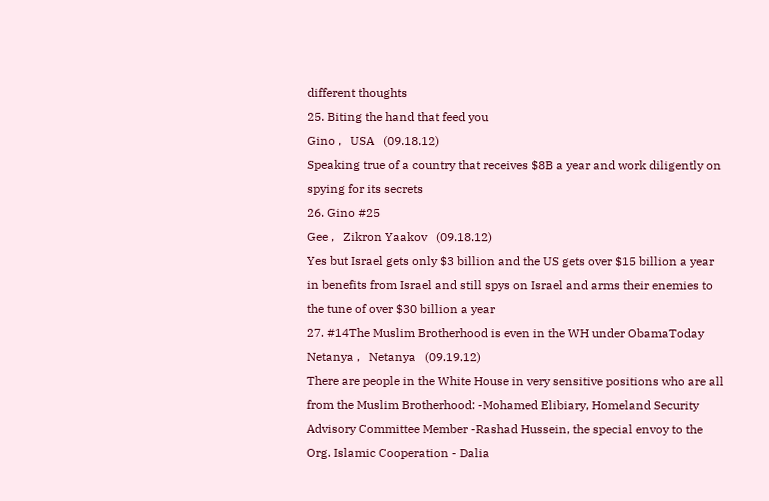different thoughts
25. Biting the hand that feed you
Gino ,   USA   (09.18.12)
Speaking true of a country that receives $8B a year and work diligently on spying for its secrets
26. Gino #25
Gee ,   Zikron Yaakov   (09.18.12)
Yes but Israel gets only $3 billion and the US gets over $15 billion a year in benefits from Israel and still spys on Israel and arms their enemies to the tune of over $30 billion a year
27. #14The Muslim Brotherhood is even in the WH under ObamaToday
Netanya ,   Netanya   (09.19.12)
There are people in the White House in very sensitive positions who are all from the Muslim Brotherhood: -Mohamed Elibiary, Homeland Security Advisory Committee Member -Rashad Hussein, the special envoy to the Org. Islamic Cooperation - Dalia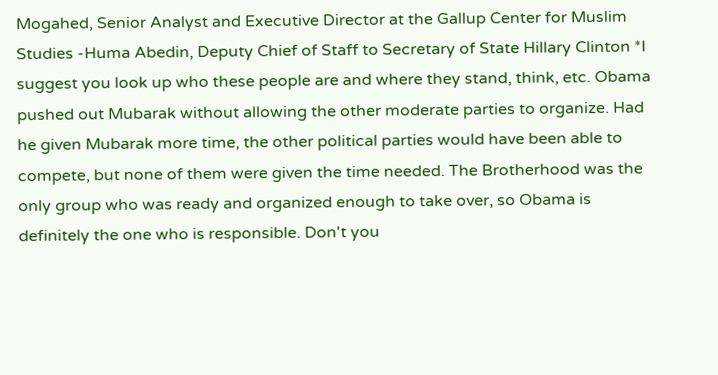Mogahed, Senior Analyst and Executive Director at the Gallup Center for Muslim Studies -Huma Abedin, Deputy Chief of Staff to Secretary of State Hillary Clinton *I suggest you look up who these people are and where they stand, think, etc. Obama pushed out Mubarak without allowing the other moderate parties to organize. Had he given Mubarak more time, the other political parties would have been able to compete, but none of them were given the time needed. The Brotherhood was the only group who was ready and organized enough to take over, so Obama is definitely the one who is responsible. Don't you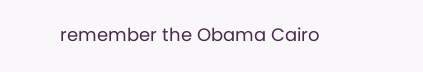remember the Obama Cairo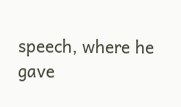speech, where he gave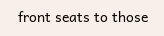front seats to those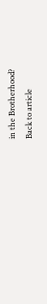in the Brotherhood?
Back to article